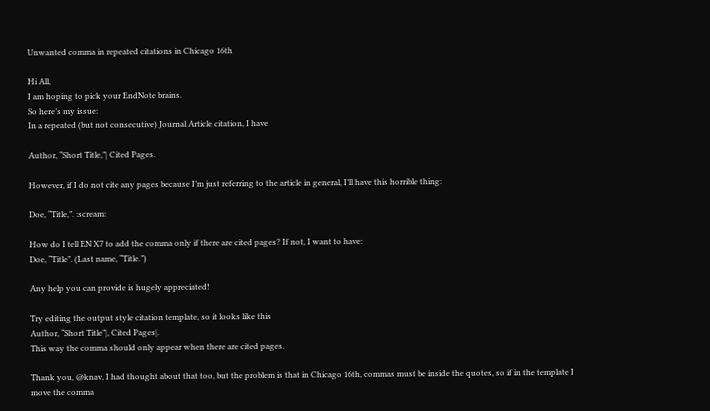Unwanted comma in repeated citations in Chicago 16th

Hi All,
I am hoping to pick your EndNote brains.
So here’s my issue:
In a repeated (but not consecutive) Journal Article citation, I have

Author, “Short Title,”| Cited Pages.

However, if I do not cite any pages because I’m just referring to the article in general, I’ll have this horrible thing:

Doe, “Title,”. :scream:

How do I tell EN X7 to add the comma only if there are cited pages? If not, I want to have:
Doe, “Title”. (Last name, “Title.”)

Any help you can provide is hugely appreciated!

Try editing the output style citation template, so it looks like this
Author, “Short Title”|, Cited Pages|.
This way the comma should only appear when there are cited pages.

Thank you, @knav, I had thought about that too, but the problem is that in Chicago 16th, commas must be inside the quotes, so if in the template I move the comma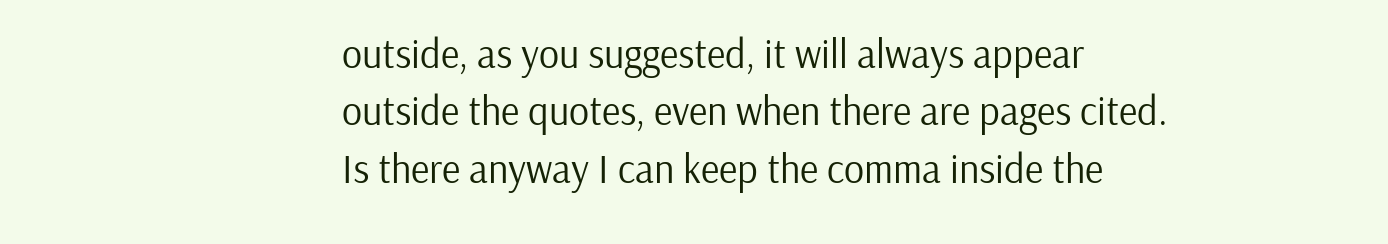outside, as you suggested, it will always appear outside the quotes, even when there are pages cited.
Is there anyway I can keep the comma inside the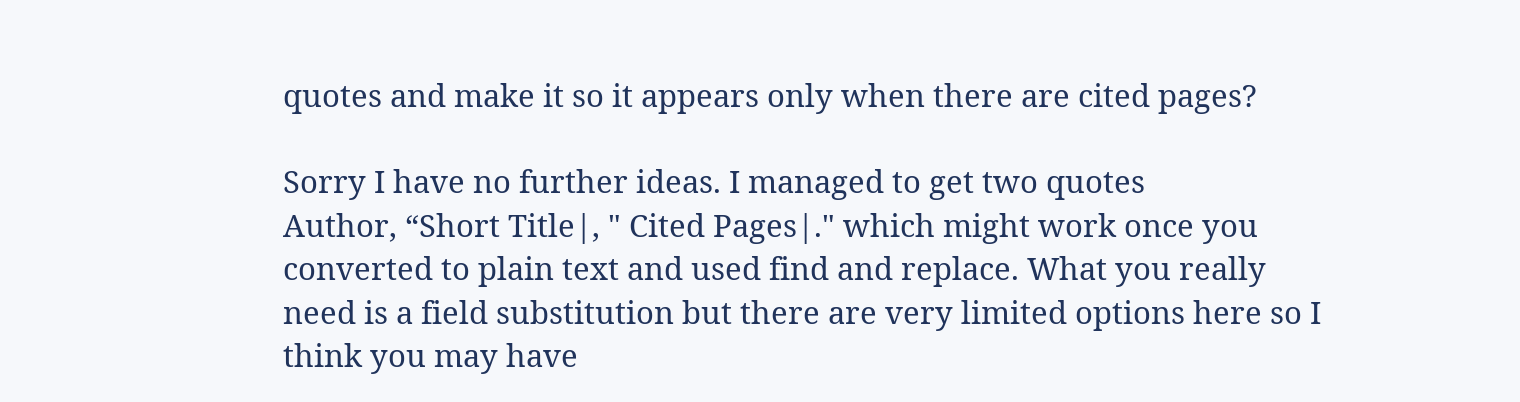quotes and make it so it appears only when there are cited pages?

Sorry I have no further ideas. I managed to get two quotes
Author, “Short Title|, " Cited Pages|." which might work once you converted to plain text and used find and replace. What you really need is a field substitution but there are very limited options here so I think you may have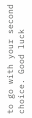to go with your second choice. Good luck